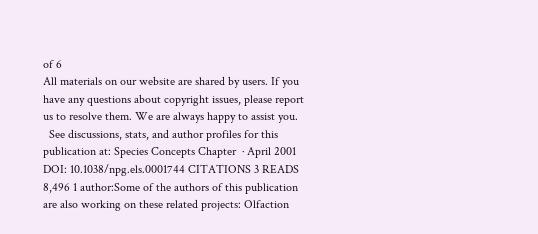of 6
All materials on our website are shared by users. If you have any questions about copyright issues, please report us to resolve them. We are always happy to assist you.
  See discussions, stats, and author profiles for this publication at: Species Concepts Chapter  · April 2001 DOI: 10.1038/npg.els.0001744 CITATIONS 3 READS 8,496 1 author:Some of the authors of this publication are also working on these related projects: Olfaction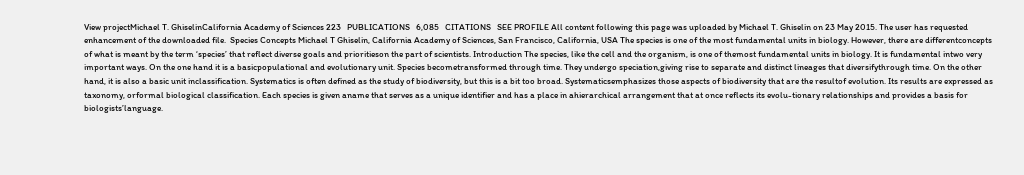View projectMichael T. GhiselinCalifornia Academy of Sciences 223   PUBLICATIONS   6,085   CITATIONS   SEE PROFILE All content following this page was uploaded by Michael T. Ghiselin on 23 May 2015. The user has requested enhancement of the downloaded file.  Species Concepts Michael T Ghiselin, California Academy of Sciences, San Francisco, California, USA The species is one of the most fundamental units in biology. However, there are differentconcepts of what is meant by the term ‘species’ that reflect diverse goals and prioritieson the part of scientists. Introduction The species, like the cell and the organism, is one of themost fundamental units in biology. It is fundamental intwo very important ways. On the one hand it is a basicpopulational and evolutionary unit. Species becometransformed through time. They undergo speciation,giving rise to separate and distinct lineages that diversifythrough time. On the other hand, it is also a basic unit inclassification. Systematics is often defined as the study of biodiversity, but this is a bit too broad. Systematicsemphasizes those aspects of biodiversity that are the resultof evolution. Its results are expressed as taxonomy, orformal biological classification. Each species is given aname that serves as a unique identifier and has a place in ahierarchical arrangement that at once reflects its evolu-tionary relationships and provides a basis for biologists’language.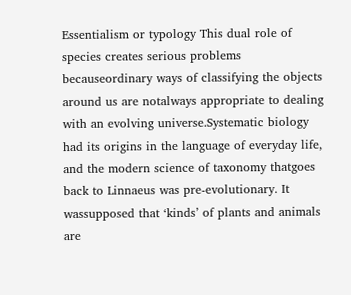Essentialism or typology This dual role of species creates serious problems becauseordinary ways of classifying the objects around us are notalways appropriate to dealing with an evolving universe.Systematic biology had its origins in the language of everyday life, and the modern science of taxonomy thatgoes back to Linnaeus was pre-evolutionary. It wassupposed that ‘kinds’ of plants and animals are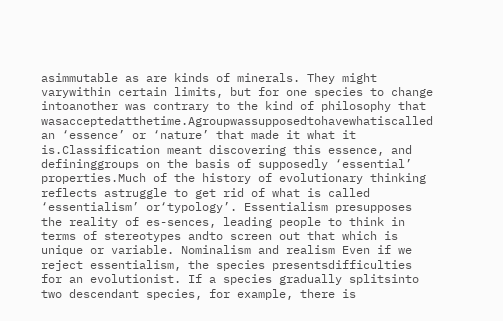asimmutable as are kinds of minerals. They might varywithin certain limits, but for one species to change intoanother was contrary to the kind of philosophy that wasacceptedatthetime.Agroupwassupposedtohavewhatiscalled an ‘essence’ or ‘nature’ that made it what it is.Classification meant discovering this essence, and defininggroups on the basis of supposedly ‘essential’ properties.Much of the history of evolutionary thinking reflects astruggle to get rid of what is called ‘essentialism’ or‘typology’. Essentialism presupposes the reality of es-sences, leading people to think in terms of stereotypes andto screen out that which is unique or variable. Nominalism and realism Even if we reject essentialism, the species presentsdifficulties for an evolutionist. If a species gradually splitsinto two descendant species, for example, there is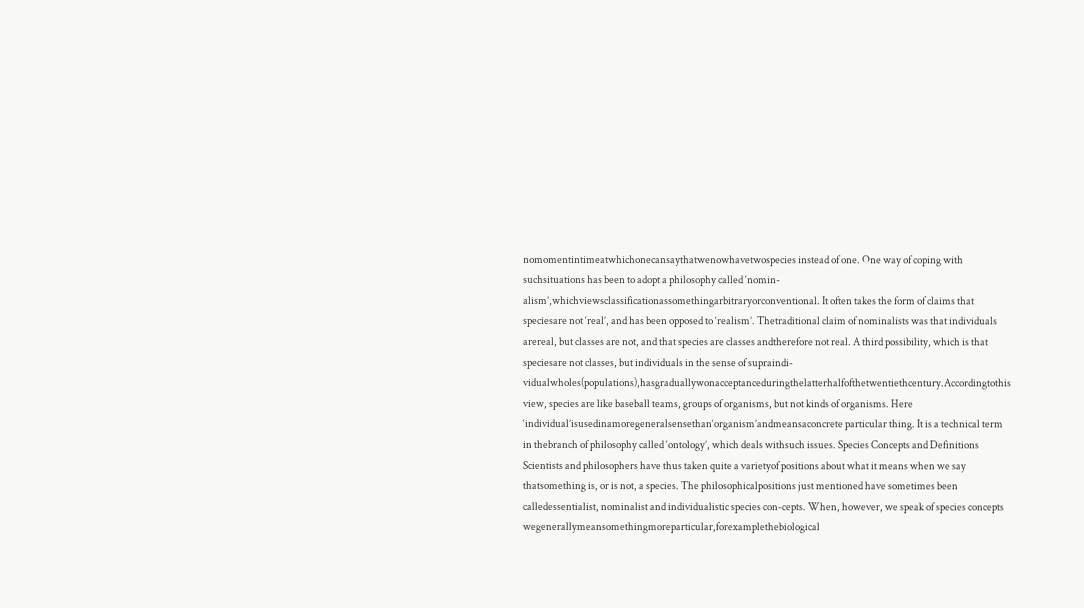nomomentintimeatwhichonecansaythatwenowhavetwospecies instead of one. One way of coping with suchsituations has been to adopt a philosophy called ‘nomin-alism’,whichviewsclassificationassomethingarbitraryorconventional. It often takes the form of claims that speciesare not ‘real’, and has been opposed to ‘realism’. Thetraditional claim of nominalists was that individuals arereal, but classes are not, and that species are classes andtherefore not real. A third possibility, which is that speciesare not classes, but individuals in the sense of supraindi-vidualwholes(populations),hasgraduallywonacceptanceduringthelatterhalfofthetwentiethcentury.Accordingtothis view, species are like baseball teams, groups of organisms, but not kinds of organisms. Here ‘individual’isusedinamoregeneralsensethan‘organism’andmeansaconcrete particular thing. It is a technical term in thebranch of philosophy called ‘ontology’, which deals withsuch issues. Species Concepts and Definitions Scientists and philosophers have thus taken quite a varietyof positions about what it means when we say thatsomething is, or is not, a species. The philosophicalpositions just mentioned have sometimes been calledessentialist, nominalist and individualistic species con-cepts. When, however, we speak of species concepts wegenerallymeansomethingmoreparticular,forexamplethebiological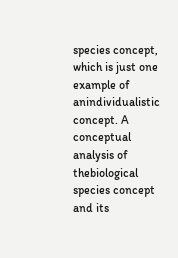species concept, which is just one example of anindividualistic concept. A conceptual analysis of thebiological species concept and its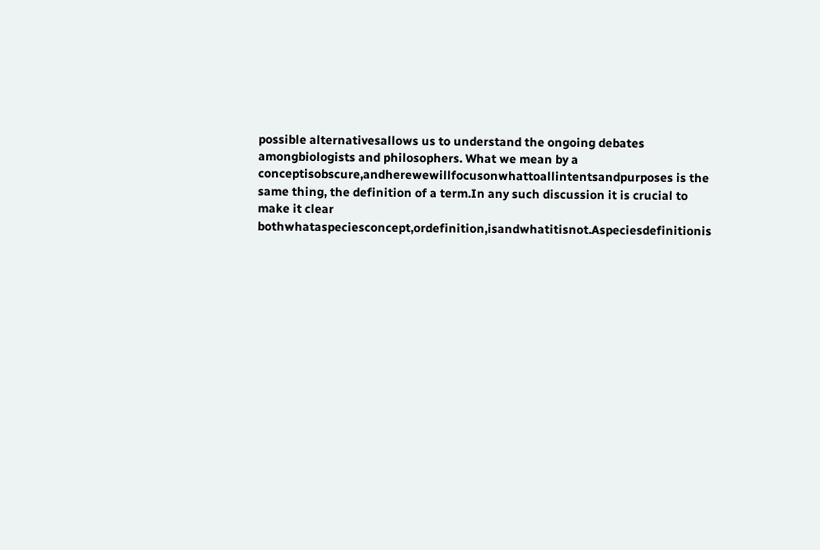possible alternativesallows us to understand the ongoing debates amongbiologists and philosophers. What we mean by a conceptisobscure,andherewewillfocusonwhattoallintentsandpurposes is the same thing, the definition of a term.In any such discussion it is crucial to make it clear bothwhataspeciesconcept,ordefinition,isandwhatitisnot.Aspeciesdefinitionis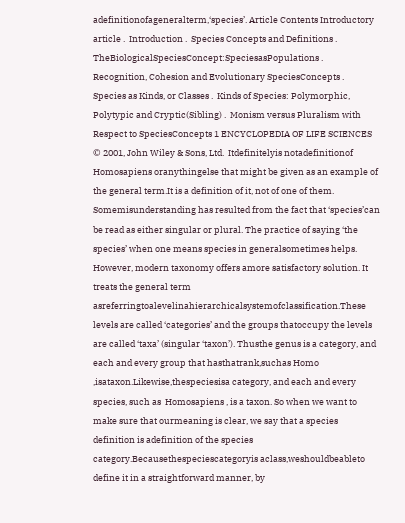adefinitionofageneralterm,‘species’. Article Contents Introductory article .  Introduction .  Species Concepts and Definitions .  TheBiologicalSpeciesConcept:SpeciesasPopulations .  Recognition, Cohesion and Evolutionary SpeciesConcepts .  Species as Kinds, or Classes .  Kinds of Species: Polymorphic, Polytypic and Cryptic(Sibling) .  Monism versus Pluralism with Respect to SpeciesConcepts 1 ENCYCLOPEDIA OF LIFE SCIENCES © 2001, John Wiley & Sons, Ltd.  Itdefinitelyis notadefinitionof  Homosapiens oranythingelse that might be given as an example of the general term.It is a definition of it, not of one of them. Somemisunderstanding has resulted from the fact that ‘species’can be read as either singular or plural. The practice of saying ‘the species’ when one means species in generalsometimes helps. However, modern taxonomy offers amore satisfactory solution. It treats the general term asreferringtoalevelinahierarchicalsystemofclassification.These levels are called ‘categories’ and the groups thatoccupy the levels are called ‘taxa’ (singular ‘taxon’). Thusthe genus is a category, and each and every group that hasthatrank,suchas Homo ,isataxon.Likewise,thespeciesisa category, and each and every species, such as  Homosapiens , is a taxon. So when we want to make sure that ourmeaning is clear, we say that a species definition is adefinition of the species category.Becausethespeciescategoryis aclass,weshouldbeableto define it in a straightforward manner, by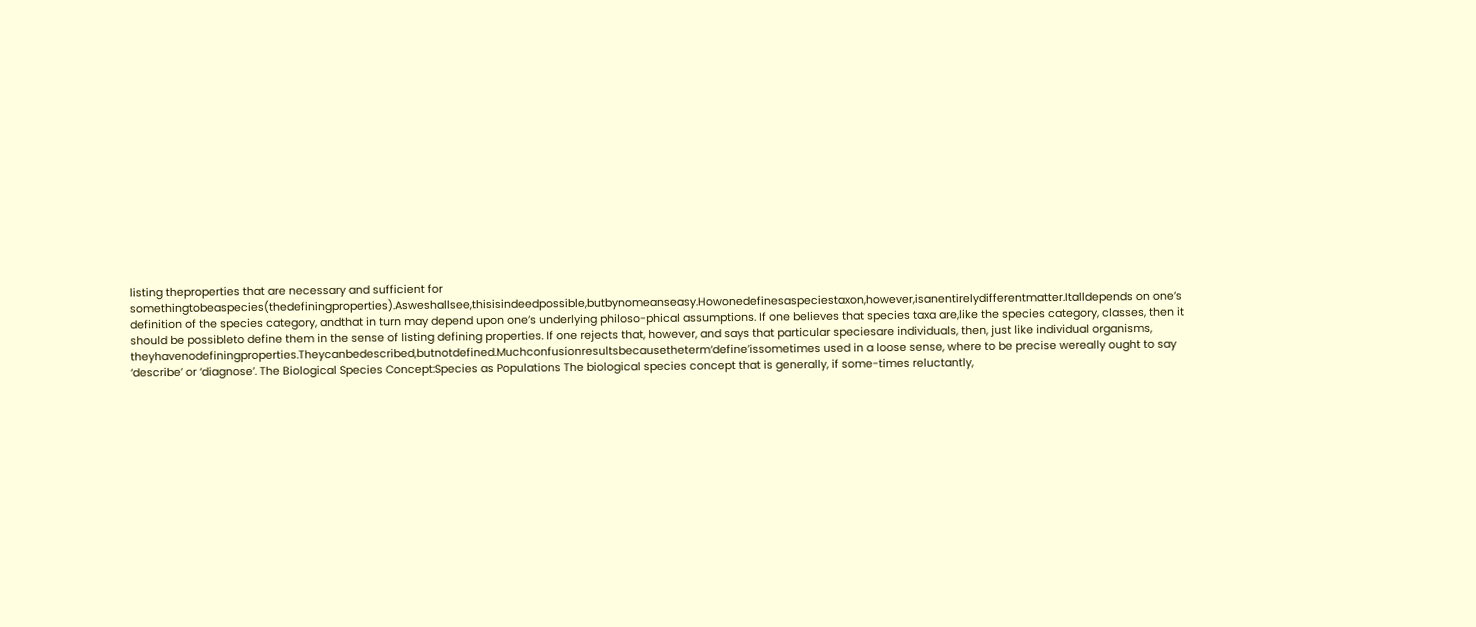listing theproperties that are necessary and sufficient for somethingtobeaspecies(thedefiningproperties).Asweshallsee,thisisindeedpossible,butbynomeanseasy.Howonedefinesaspeciestaxon,however,isanentirelydifferentmatter.Italldepends on one’s definition of the species category, andthat in turn may depend upon one’s underlying philoso-phical assumptions. If one believes that species taxa are,like the species category, classes, then it should be possibleto define them in the sense of listing defining properties. If one rejects that, however, and says that particular speciesare individuals, then, just like individual organisms, theyhavenodefiningproperties.Theycanbedescribed,butnotdefined.Muchconfusionresultsbecausetheterm‘define’issometimes used in a loose sense, where to be precise wereally ought to say ‘describe’ or ‘diagnose’. The Biological Species Concept:Species as Populations The biological species concept that is generally, if some-times reluctantly,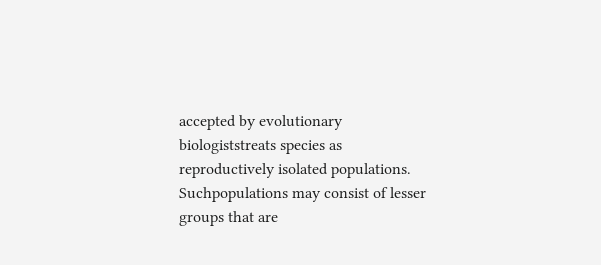accepted by evolutionary biologiststreats species as reproductively isolated populations. Suchpopulations may consist of lesser groups that are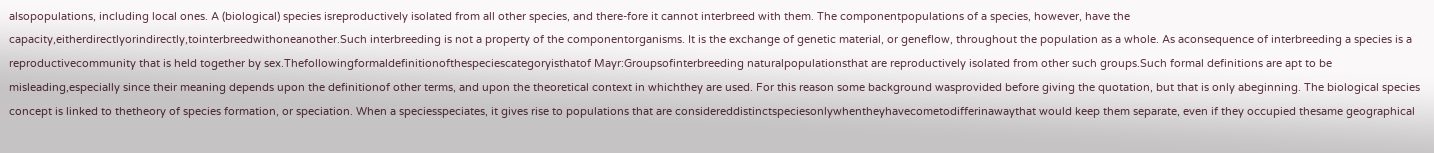alsopopulations, including local ones. A (biological) species isreproductively isolated from all other species, and there-fore it cannot interbreed with them. The componentpopulations of a species, however, have the capacity,eitherdirectlyorindirectly,tointerbreedwithoneanother.Such interbreeding is not a property of the componentorganisms. It is the exchange of genetic material, or geneflow, throughout the population as a whole. As aconsequence of interbreeding a species is a reproductivecommunity that is held together by sex.Thefollowingformaldefinitionofthespeciescategoryisthatof Mayr:Groupsofinterbreeding naturalpopulationsthat are reproductively isolated from other such groups.Such formal definitions are apt to be misleading,especially since their meaning depends upon the definitionof other terms, and upon the theoretical context in whichthey are used. For this reason some background wasprovided before giving the quotation, but that is only abeginning. The biological species concept is linked to thetheory of species formation, or speciation. When a speciesspeciates, it gives rise to populations that are considereddistinctspeciesonlywhentheyhavecometodifferinawaythat would keep them separate, even if they occupied thesame geographical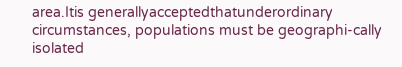area.Itis generallyacceptedthatunderordinary circumstances, populations must be geographi-cally isolated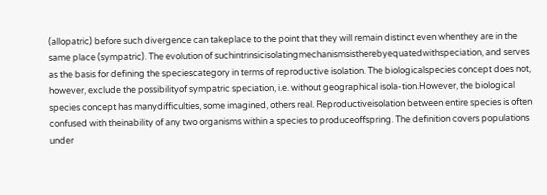(allopatric) before such divergence can takeplace to the point that they will remain distinct even whenthey are in the same place (sympatric). The evolution of suchintrinsicisolatingmechanismsistherebyequatedwithspeciation, and serves as the basis for defining the speciescategory in terms of reproductive isolation. The biologicalspecies concept does not, however, exclude the possibilityof sympatric speciation, i.e. without geographical isola-tion.However, the biological species concept has manydifficulties, some imagined, others real. Reproductiveisolation between entire species is often confused with theinability of any two organisms within a species to produceoffspring. The definition covers populations under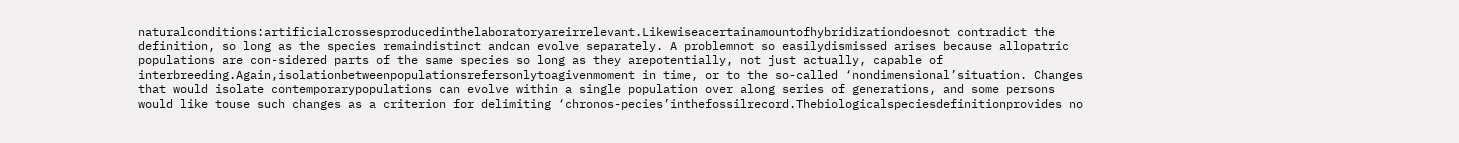naturalconditions:artificialcrossesproducedinthelaboratoryareirrelevant.Likewiseacertainamountofhybridizationdoesnot contradict the definition, so long as the species remaindistinct andcan evolve separately. A problemnot so easilydismissed arises because allopatric populations are con-sidered parts of the same species so long as they arepotentially, not just actually, capable of interbreeding.Again,isolationbetweenpopulationsrefersonlytoagivenmoment in time, or to the so-called ‘nondimensional’situation. Changes that would isolate contemporarypopulations can evolve within a single population over along series of generations, and some persons would like touse such changes as a criterion for delimiting ‘chronos-pecies’inthefossilrecord.Thebiologicalspeciesdefinitionprovides no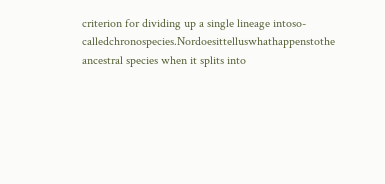criterion for dividing up a single lineage intoso-calledchronospecies.Nordoesittelluswhathappenstothe ancestral species when it splits into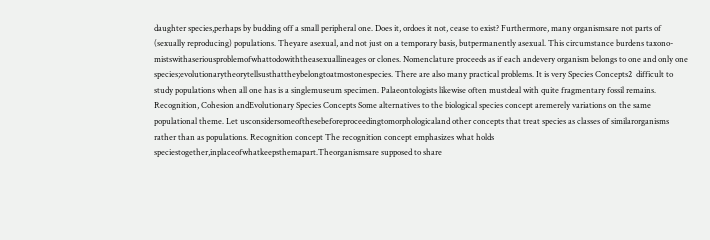daughter species,perhaps by budding off a small peripheral one. Does it, ordoes it not, cease to exist? Furthermore, many organismsare not parts of (sexually reproducing) populations. Theyare asexual, and not just on a temporary basis, butpermanently asexual. This circumstance burdens taxono-mistswithaseriousproblemofwhattodowiththeasexuallineages or clones. Nomenclature proceeds as if each andevery organism belongs to one and only one species;evolutionarytheorytellsusthattheybelongtoatmostonespecies. There are also many practical problems. It is very Species Concepts2  difficult to study populations when all one has is a singlemuseum specimen. Palaeontologists likewise often mustdeal with quite fragmentary fossil remains. Recognition, Cohesion andEvolutionary Species Concepts Some alternatives to the biological species concept aremerely variations on the same populational theme. Let usconsidersomeofthesebeforeproceedingtomorphologicaland other concepts that treat species as classes of similarorganisms rather than as populations. Recognition concept The recognition concept emphasizes what holds speciestogether,inplaceofwhatkeepsthemapart.Theorganismsare supposed to share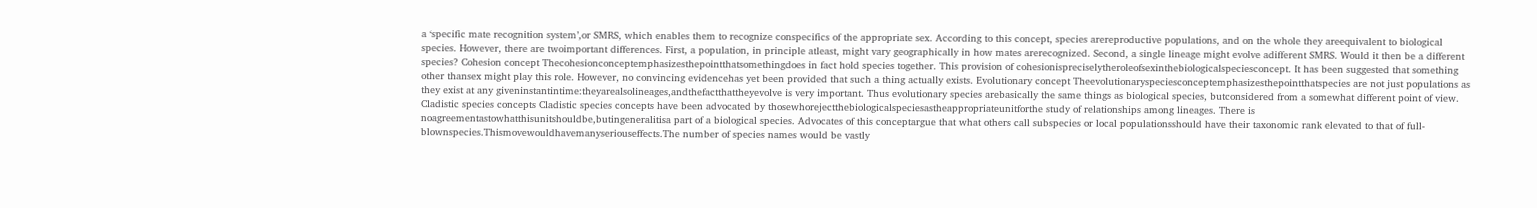a ‘specific mate recognition system’,or SMRS, which enables them to recognize conspecifics of the appropriate sex. According to this concept, species arereproductive populations, and on the whole they areequivalent to biological species. However, there are twoimportant differences. First, a population, in principle atleast, might vary geographically in how mates arerecognized. Second, a single lineage might evolve adifferent SMRS. Would it then be a different species? Cohesion concept Thecohesionconceptemphasizesthepointthatsomethingdoes in fact hold species together. This provision of cohesionispreciselytheroleofsexinthebiologicalspeciesconcept. It has been suggested that something other thansex might play this role. However, no convincing evidencehas yet been provided that such a thing actually exists. Evolutionary concept Theevolutionaryspeciesconceptemphasizesthepointthatspecies are not just populations as they exist at any giveninstantintime:theyarealsolineages,andthefactthattheyevolve is very important. Thus evolutionary species arebasically the same things as biological species, butconsidered from a somewhat different point of view. Cladistic species concepts Cladistic species concepts have been advocated by thosewhorejectthebiologicalspeciesastheappropriateunitforthe study of relationships among lineages. There is noagreementastowhatthisunitshouldbe,butingeneralitisa part of a biological species. Advocates of this conceptargue that what others call subspecies or local populationsshould have their taxonomic rank elevated to that of full-blownspecies.Thismovewouldhavemanyseriouseffects.The number of species names would be vastly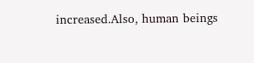increased.Also, human beings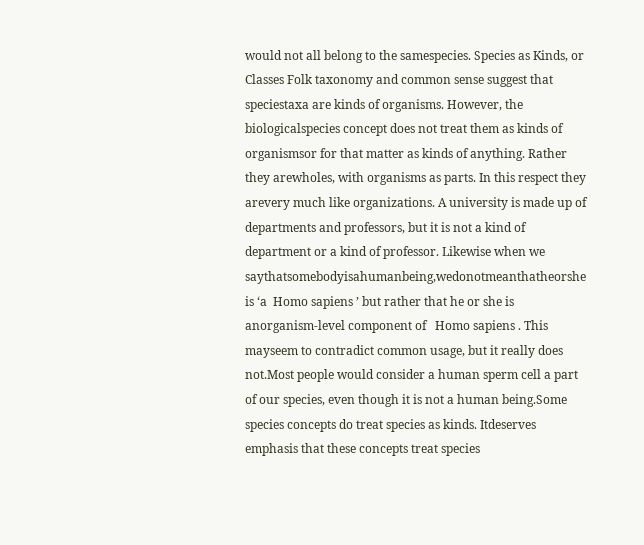would not all belong to the samespecies. Species as Kinds, or Classes Folk taxonomy and common sense suggest that speciestaxa are kinds of organisms. However, the biologicalspecies concept does not treat them as kinds of organismsor for that matter as kinds of anything. Rather they arewholes, with organisms as parts. In this respect they arevery much like organizations. A university is made up of departments and professors, but it is not a kind of department or a kind of professor. Likewise when we saythatsomebodyisahumanbeing,wedonotmeanthatheorshe is ‘a  Homo sapiens ’ but rather that he or she is anorganism-level component of   Homo sapiens . This mayseem to contradict common usage, but it really does not.Most people would consider a human sperm cell a part of our species, even though it is not a human being.Some species concepts do treat species as kinds. Itdeserves emphasis that these concepts treat species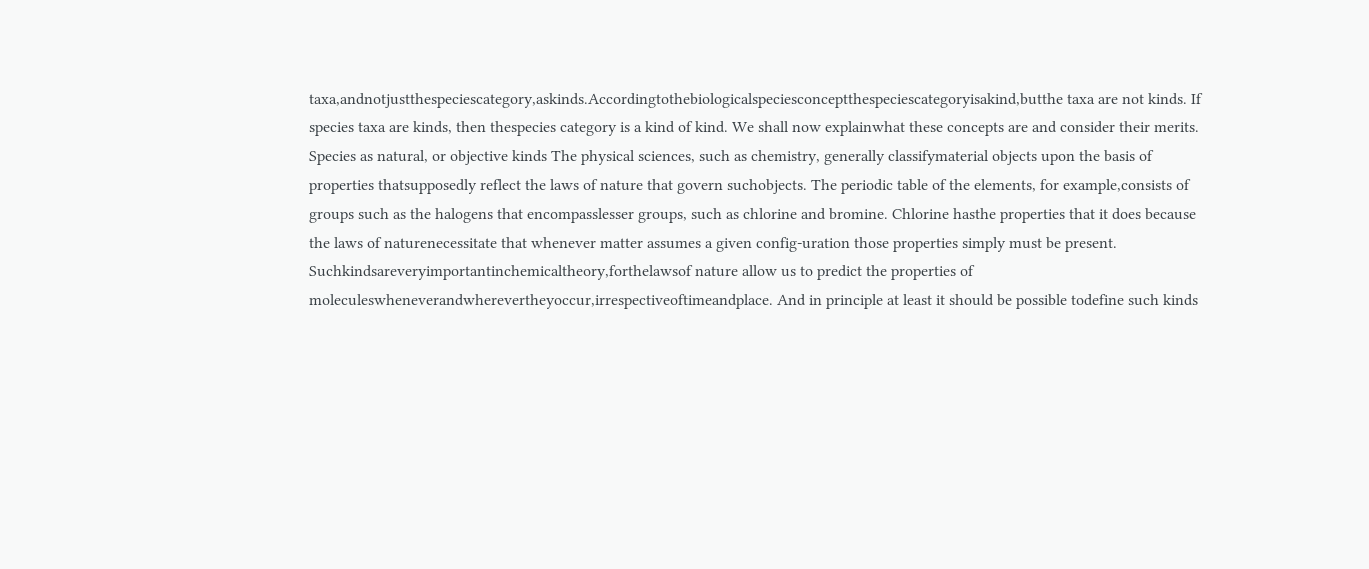taxa,andnotjustthespeciescategory,askinds.Accordingtothebiologicalspeciesconceptthespeciescategoryisakind,butthe taxa are not kinds. If species taxa are kinds, then thespecies category is a kind of kind. We shall now explainwhat these concepts are and consider their merits. Species as natural, or objective kinds The physical sciences, such as chemistry, generally classifymaterial objects upon the basis of properties thatsupposedly reflect the laws of nature that govern suchobjects. The periodic table of the elements, for example,consists of groups such as the halogens that encompasslesser groups, such as chlorine and bromine. Chlorine hasthe properties that it does because the laws of naturenecessitate that whenever matter assumes a given config-uration those properties simply must be present. Suchkindsareveryimportantinchemicaltheory,forthelawsof nature allow us to predict the properties of moleculeswheneverandwherevertheyoccur,irrespectiveoftimeandplace. And in principle at least it should be possible todefine such kinds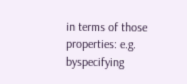in terms of those properties: e.g. byspecifying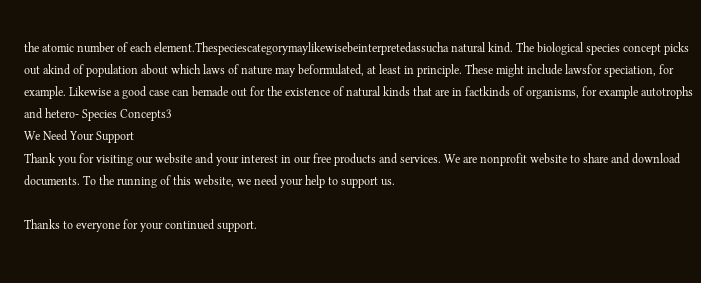the atomic number of each element.Thespeciescategorymaylikewisebeinterpretedassucha natural kind. The biological species concept picks out akind of population about which laws of nature may beformulated, at least in principle. These might include lawsfor speciation, for example. Likewise a good case can bemade out for the existence of natural kinds that are in factkinds of organisms, for example autotrophs and hetero- Species Concepts3
We Need Your Support
Thank you for visiting our website and your interest in our free products and services. We are nonprofit website to share and download documents. To the running of this website, we need your help to support us.

Thanks to everyone for your continued support.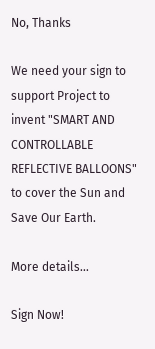No, Thanks

We need your sign to support Project to invent "SMART AND CONTROLLABLE REFLECTIVE BALLOONS" to cover the Sun and Save Our Earth.

More details...

Sign Now!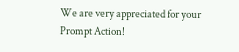We are very appreciated for your Prompt Action!